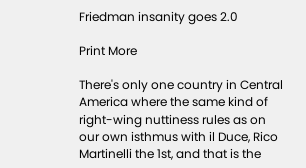Friedman insanity goes 2.0

Print More

There's only one country in Central America where the same kind of right-wing nuttiness rules as on our own isthmus with il Duce, Rico Martinelli the 1st, and that is the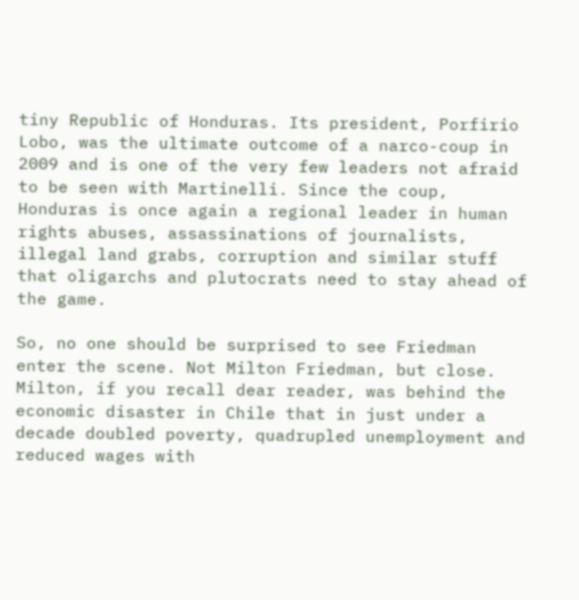tiny Republic of Honduras. Its president, Porfirio Lobo, was the ultimate outcome of a narco-coup in 2009 and is one of the very few leaders not afraid to be seen with Martinelli. Since the coup, Honduras is once again a regional leader in human rights abuses, assassinations of journalists, illegal land grabs, corruption and similar stuff that oligarchs and plutocrats need to stay ahead of the game.

So, no one should be surprised to see Friedman enter the scene. Not Milton Friedman, but close. Milton, if you recall dear reader, was behind the economic disaster in Chile that in just under a decade doubled poverty, quadrupled unemployment and reduced wages with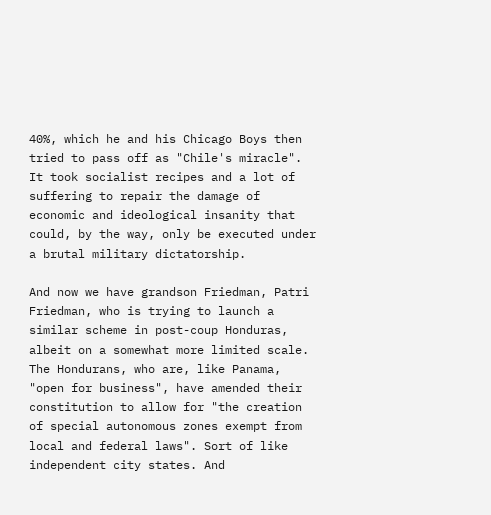40%, which he and his Chicago Boys then tried to pass off as "Chile's miracle". It took socialist recipes and a lot of suffering to repair the damage of economic and ideological insanity that could, by the way, only be executed under a brutal military dictatorship.

And now we have grandson Friedman, Patri Friedman, who is trying to launch a similar scheme in post-coup Honduras, albeit on a somewhat more limited scale. The Hondurans, who are, like Panama, "open for business", have amended their constitution to allow for "the creation of special autonomous zones exempt from local and federal laws". Sort of like independent city states. And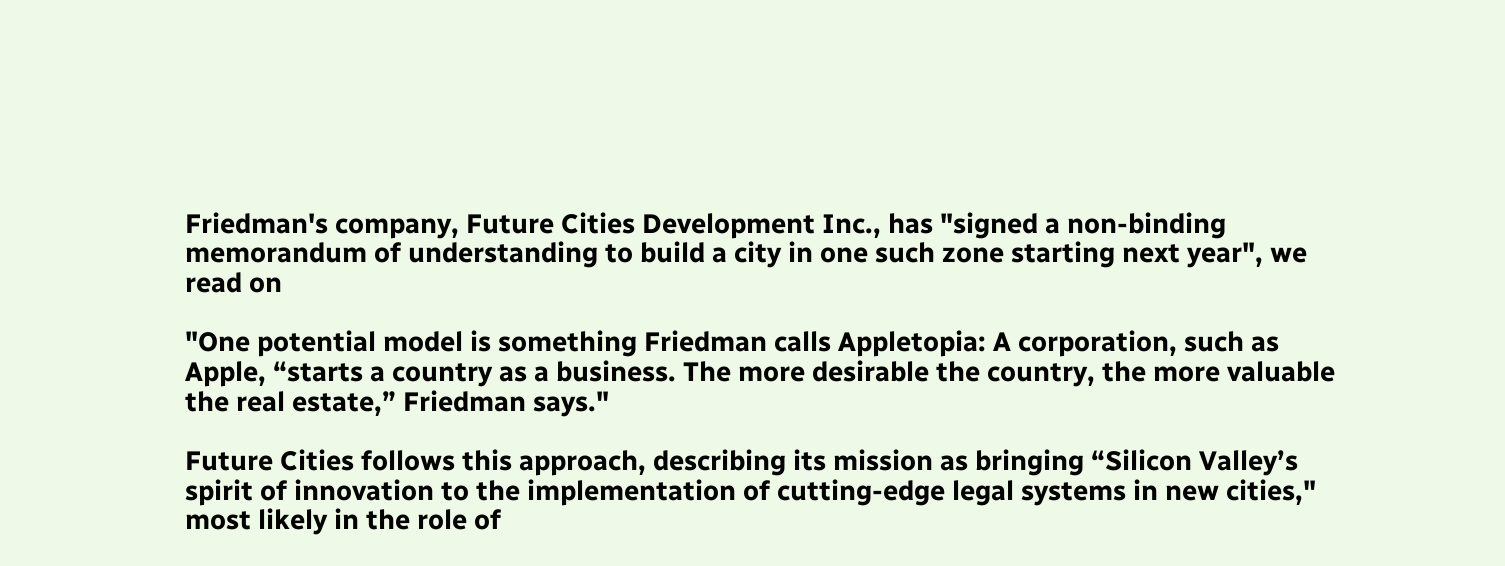Friedman's company, Future Cities Development Inc., has "signed a non-binding memorandum of understanding to build a city in one such zone starting next year", we read on

"One potential model is something Friedman calls Appletopia: A corporation, such as Apple, “starts a country as a business. The more desirable the country, the more valuable the real estate,” Friedman says."

Future Cities follows this approach, describing its mission as bringing “Silicon Valley’s spirit of innovation to the implementation of cutting-edge legal systems in new cities," most likely in the role of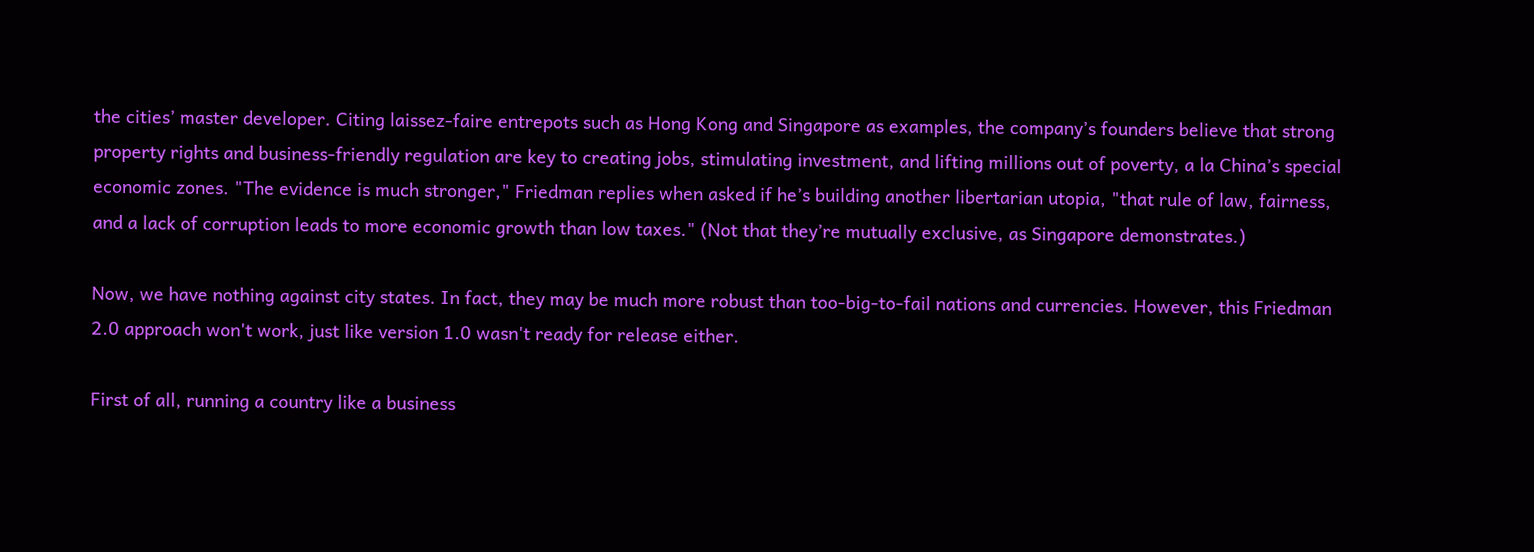the cities’ master developer. Citing laissez-faire entrepots such as Hong Kong and Singapore as examples, the company’s founders believe that strong property rights and business-friendly regulation are key to creating jobs, stimulating investment, and lifting millions out of poverty, a la China’s special economic zones. "The evidence is much stronger," Friedman replies when asked if he’s building another libertarian utopia, "that rule of law, fairness, and a lack of corruption leads to more economic growth than low taxes." (Not that they’re mutually exclusive, as Singapore demonstrates.)

Now, we have nothing against city states. In fact, they may be much more robust than too-big-to-fail nations and currencies. However, this Friedman 2.0 approach won't work, just like version 1.0 wasn't ready for release either.

First of all, running a country like a business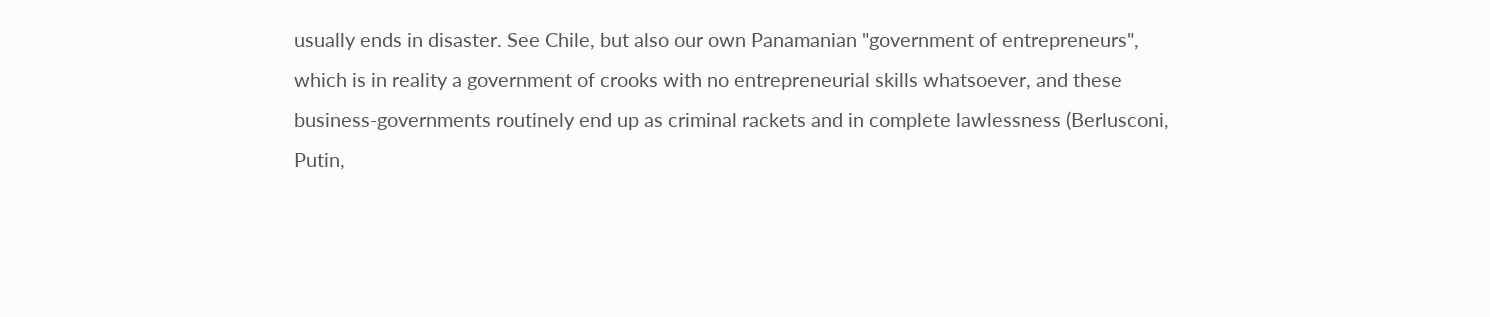usually ends in disaster. See Chile, but also our own Panamanian "government of entrepreneurs", which is in reality a government of crooks with no entrepreneurial skills whatsoever, and these business-governments routinely end up as criminal rackets and in complete lawlessness (Berlusconi, Putin,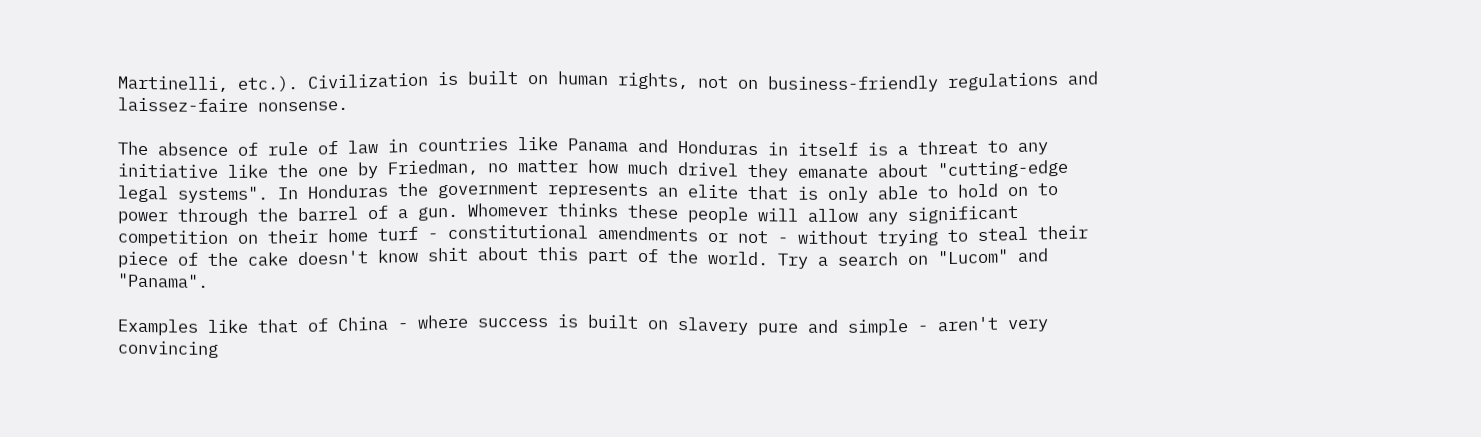Martinelli, etc.). Civilization is built on human rights, not on business-friendly regulations and laissez-faire nonsense.

The absence of rule of law in countries like Panama and Honduras in itself is a threat to any initiative like the one by Friedman, no matter how much drivel they emanate about "cutting-edge legal systems". In Honduras the government represents an elite that is only able to hold on to power through the barrel of a gun. Whomever thinks these people will allow any significant competition on their home turf - constitutional amendments or not - without trying to steal their piece of the cake doesn't know shit about this part of the world. Try a search on "Lucom" and "Panama".

Examples like that of China - where success is built on slavery pure and simple - aren't very convincing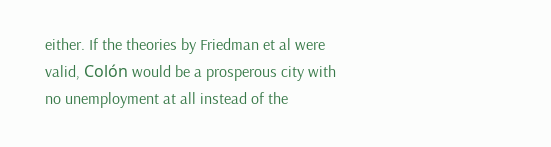either. If the theories by Friedman et al were valid, Colón would be a prosperous city with no unemployment at all instead of the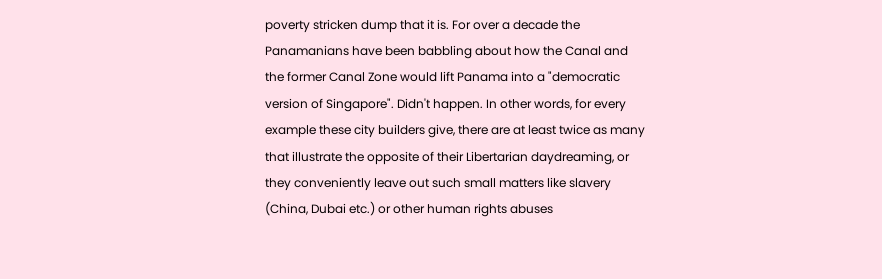poverty stricken dump that it is. For over a decade the Panamanians have been babbling about how the Canal and the former Canal Zone would lift Panama into a "democratic version of Singapore". Didn't happen. In other words, for every example these city builders give, there are at least twice as many that illustrate the opposite of their Libertarian daydreaming, or they conveniently leave out such small matters like slavery (China, Dubai etc.) or other human rights abuses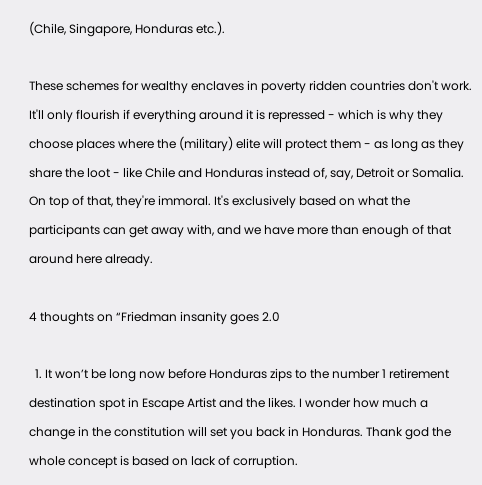(Chile, Singapore, Honduras etc.).

These schemes for wealthy enclaves in poverty ridden countries don't work. It'll only flourish if everything around it is repressed - which is why they choose places where the (military) elite will protect them - as long as they share the loot - like Chile and Honduras instead of, say, Detroit or Somalia. On top of that, they're immoral. It's exclusively based on what the participants can get away with, and we have more than enough of that around here already.

4 thoughts on “Friedman insanity goes 2.0

  1. It won’t be long now before Honduras zips to the number 1 retirement destination spot in Escape Artist and the likes. I wonder how much a change in the constitution will set you back in Honduras. Thank god the whole concept is based on lack of corruption.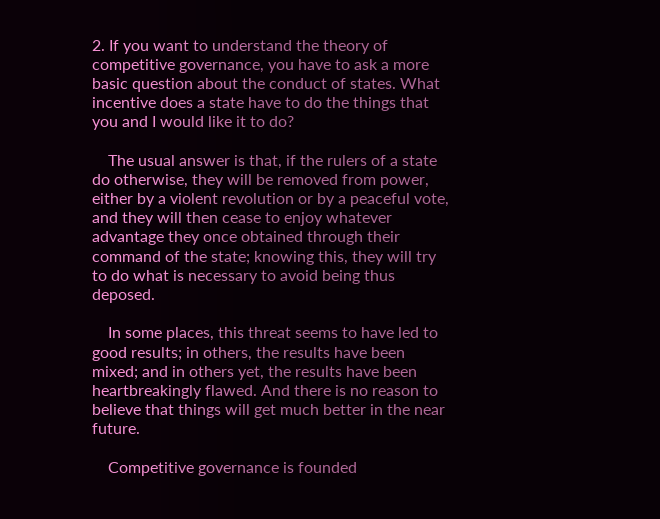2. If you want to understand the theory of competitive governance, you have to ask a more basic question about the conduct of states. What incentive does a state have to do the things that you and I would like it to do?

    The usual answer is that, if the rulers of a state do otherwise, they will be removed from power, either by a violent revolution or by a peaceful vote, and they will then cease to enjoy whatever advantage they once obtained through their command of the state; knowing this, they will try to do what is necessary to avoid being thus deposed.

    In some places, this threat seems to have led to good results; in others, the results have been mixed; and in others yet, the results have been heartbreakingly flawed. And there is no reason to believe that things will get much better in the near future.

    Competitive governance is founded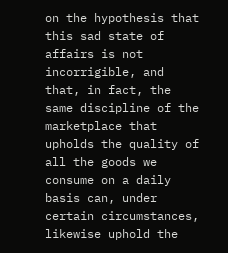on the hypothesis that this sad state of affairs is not incorrigible, and that, in fact, the same discipline of the marketplace that upholds the quality of all the goods we consume on a daily basis can, under certain circumstances, likewise uphold the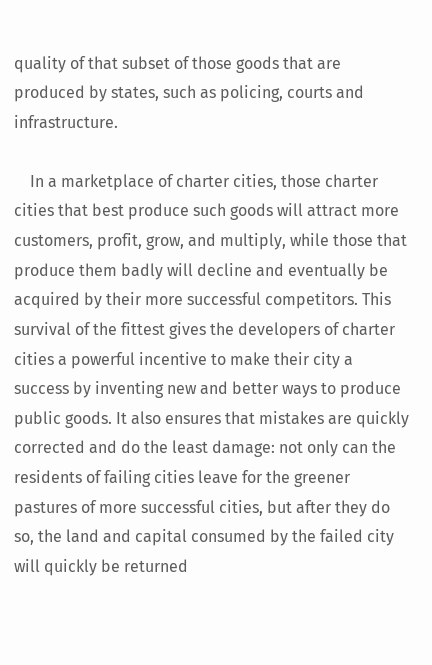quality of that subset of those goods that are produced by states, such as policing, courts and infrastructure.

    In a marketplace of charter cities, those charter cities that best produce such goods will attract more customers, profit, grow, and multiply, while those that produce them badly will decline and eventually be acquired by their more successful competitors. This survival of the fittest gives the developers of charter cities a powerful incentive to make their city a success by inventing new and better ways to produce public goods. It also ensures that mistakes are quickly corrected and do the least damage: not only can the residents of failing cities leave for the greener pastures of more successful cities, but after they do so, the land and capital consumed by the failed city will quickly be returned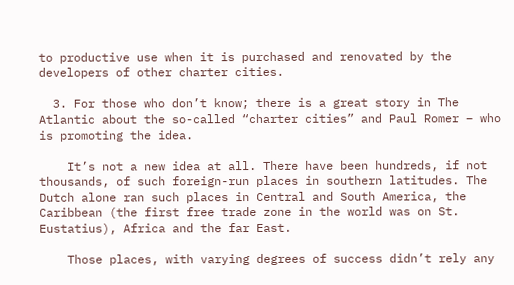to productive use when it is purchased and renovated by the developers of other charter cities.

  3. For those who don’t know; there is a great story in The Atlantic about the so-called “charter cities” and Paul Romer – who is promoting the idea.

    It’s not a new idea at all. There have been hundreds, if not thousands, of such foreign-run places in southern latitudes. The Dutch alone ran such places in Central and South America, the Caribbean (the first free trade zone in the world was on St. Eustatius), Africa and the far East.

    Those places, with varying degrees of success didn’t rely any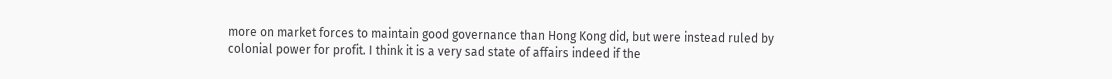more on market forces to maintain good governance than Hong Kong did, but were instead ruled by colonial power for profit. I think it is a very sad state of affairs indeed if the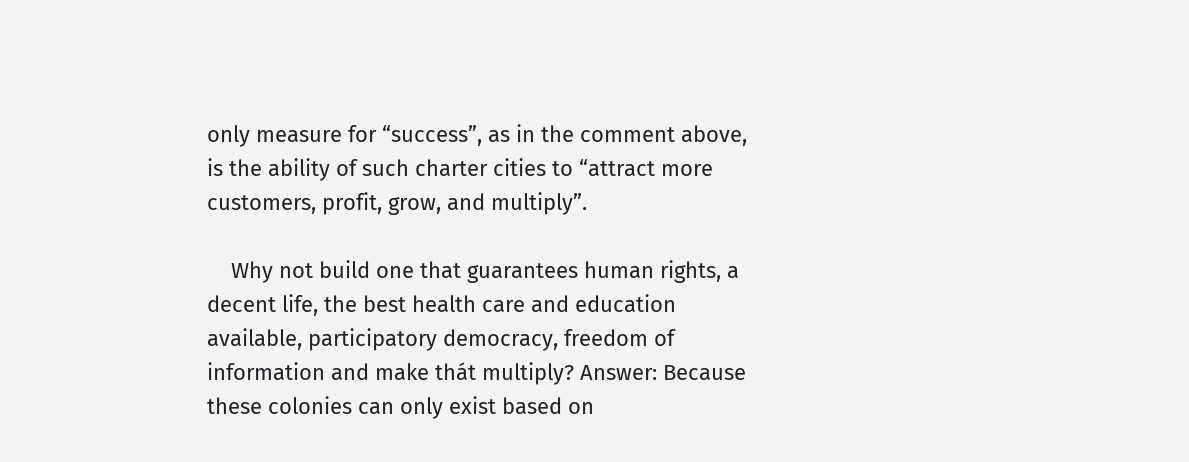only measure for “success”, as in the comment above, is the ability of such charter cities to “attract more customers, profit, grow, and multiply”.

    Why not build one that guarantees human rights, a decent life, the best health care and education available, participatory democracy, freedom of information and make thát multiply? Answer: Because these colonies can only exist based on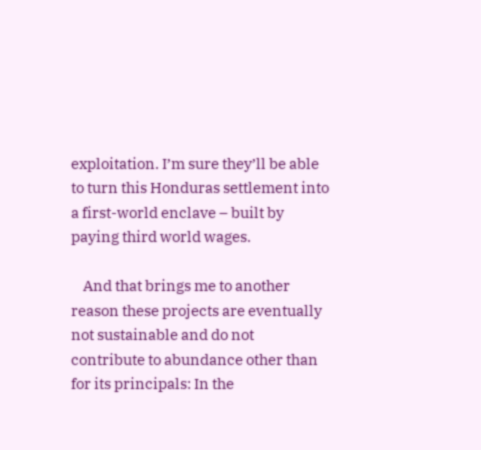exploitation. I’m sure they’ll be able to turn this Honduras settlement into a first-world enclave – built by paying third world wages.

    And that brings me to another reason these projects are eventually not sustainable and do not contribute to abundance other than for its principals: In the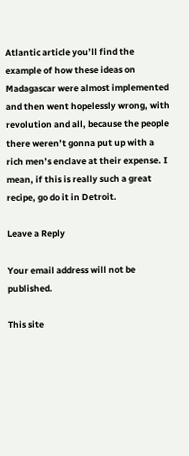Atlantic article you’ll find the example of how these ideas on Madagascar were almost implemented and then went hopelessly wrong, with revolution and all, because the people there weren’t gonna put up with a rich men’s enclave at their expense. I mean, if this is really such a great recipe, go do it in Detroit.

Leave a Reply

Your email address will not be published.

This site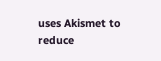uses Akismet to reduce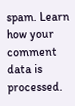spam. Learn how your comment data is processed.